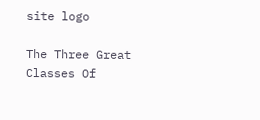site logo

The Three Great Classes Of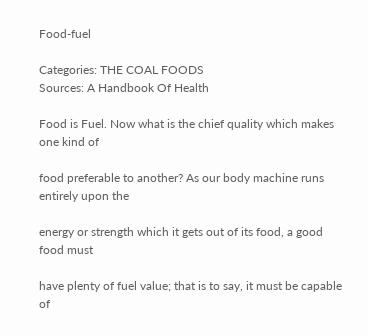Food-fuel

Categories: THE COAL FOODS
Sources: A Handbook Of Health

Food is Fuel. Now what is the chief quality which makes one kind of

food preferable to another? As our body machine runs entirely upon the

energy or strength which it gets out of its food, a good food must

have plenty of fuel value; that is to say, it must be capable of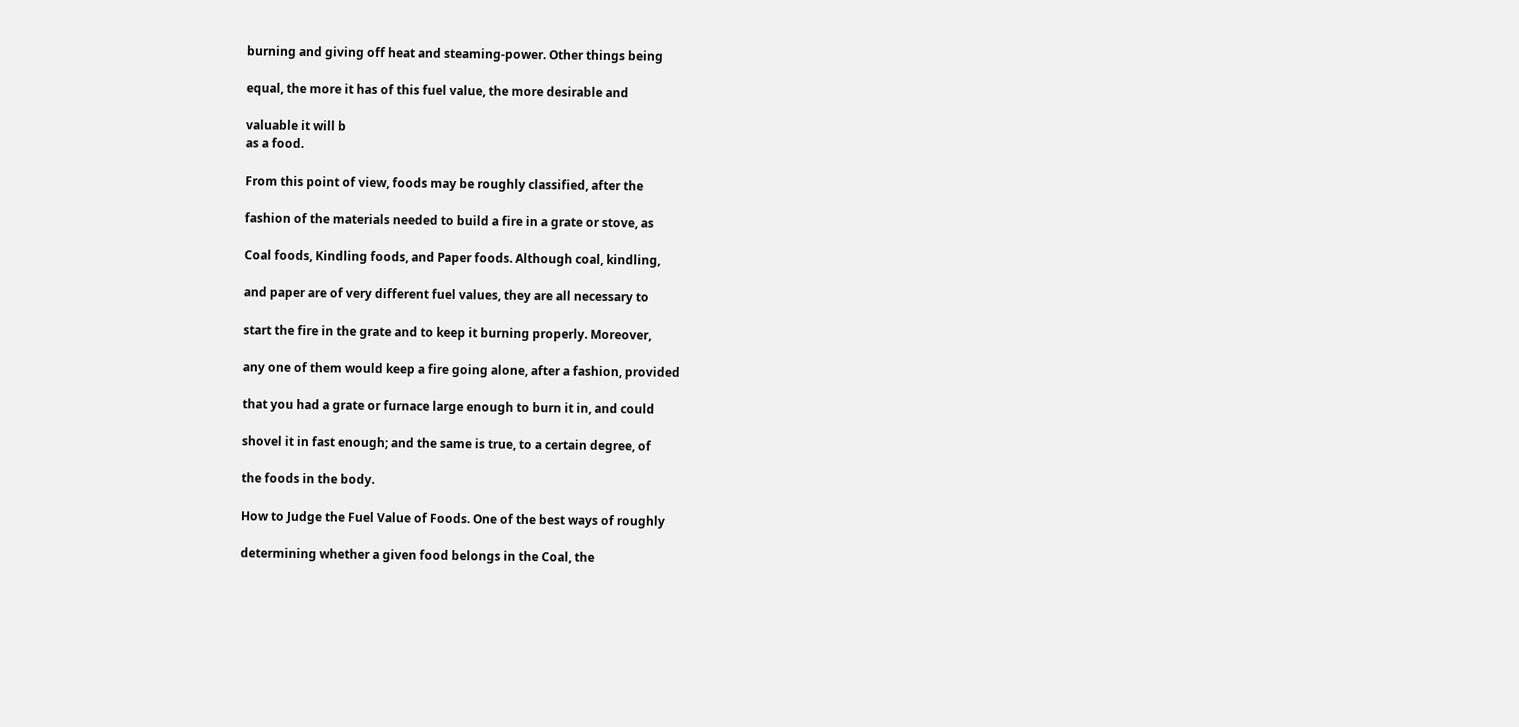burning and giving off heat and steaming-power. Other things being

equal, the more it has of this fuel value, the more desirable and

valuable it will b
as a food.

From this point of view, foods may be roughly classified, after the

fashion of the materials needed to build a fire in a grate or stove, as

Coal foods, Kindling foods, and Paper foods. Although coal, kindling,

and paper are of very different fuel values, they are all necessary to

start the fire in the grate and to keep it burning properly. Moreover,

any one of them would keep a fire going alone, after a fashion, provided

that you had a grate or furnace large enough to burn it in, and could

shovel it in fast enough; and the same is true, to a certain degree, of

the foods in the body.

How to Judge the Fuel Value of Foods. One of the best ways of roughly

determining whether a given food belongs in the Coal, the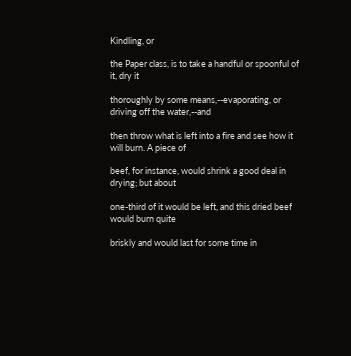Kindling, or

the Paper class, is to take a handful or spoonful of it, dry it

thoroughly by some means,--evaporating, or driving off the water,--and

then throw what is left into a fire and see how it will burn. A piece of

beef, for instance, would shrink a good deal in drying; but about

one-third of it would be left, and this dried beef would burn quite

briskly and would last for some time in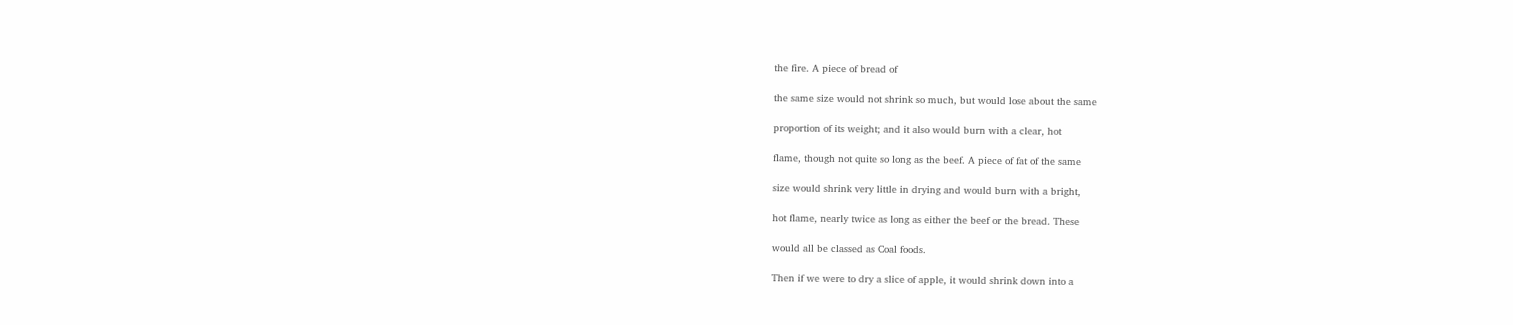the fire. A piece of bread of

the same size would not shrink so much, but would lose about the same

proportion of its weight; and it also would burn with a clear, hot

flame, though not quite so long as the beef. A piece of fat of the same

size would shrink very little in drying and would burn with a bright,

hot flame, nearly twice as long as either the beef or the bread. These

would all be classed as Coal foods.

Then if we were to dry a slice of apple, it would shrink down into a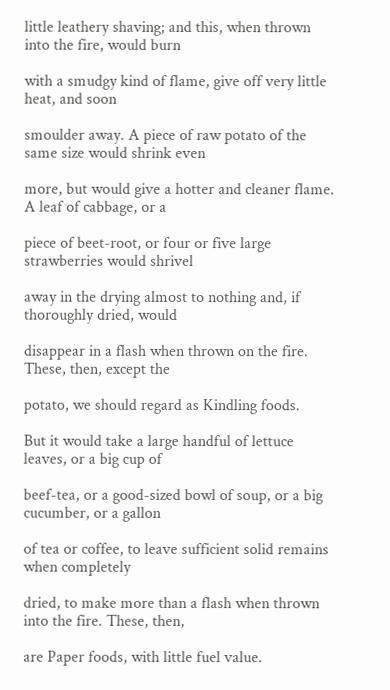little leathery shaving; and this, when thrown into the fire, would burn

with a smudgy kind of flame, give off very little heat, and soon

smoulder away. A piece of raw potato of the same size would shrink even

more, but would give a hotter and cleaner flame. A leaf of cabbage, or a

piece of beet-root, or four or five large strawberries would shrivel

away in the drying almost to nothing and, if thoroughly dried, would

disappear in a flash when thrown on the fire. These, then, except the

potato, we should regard as Kindling foods.

But it would take a large handful of lettuce leaves, or a big cup of

beef-tea, or a good-sized bowl of soup, or a big cucumber, or a gallon

of tea or coffee, to leave sufficient solid remains when completely

dried, to make more than a flash when thrown into the fire. These, then,

are Paper foods, with little fuel value.